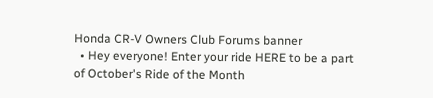Honda CR-V Owners Club Forums banner
  • Hey everyone! Enter your ride HERE to be a part of October's Ride of the Month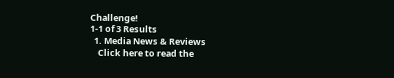Challenge!
1-1 of 3 Results
  1. Media News & Reviews
    Click here to read the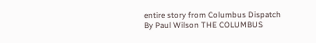entire story from Columbus Dispatch By Paul Wilson THE COLUMBUS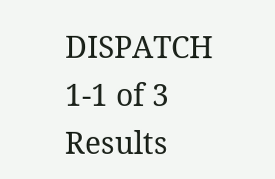DISPATCH
1-1 of 3 Results